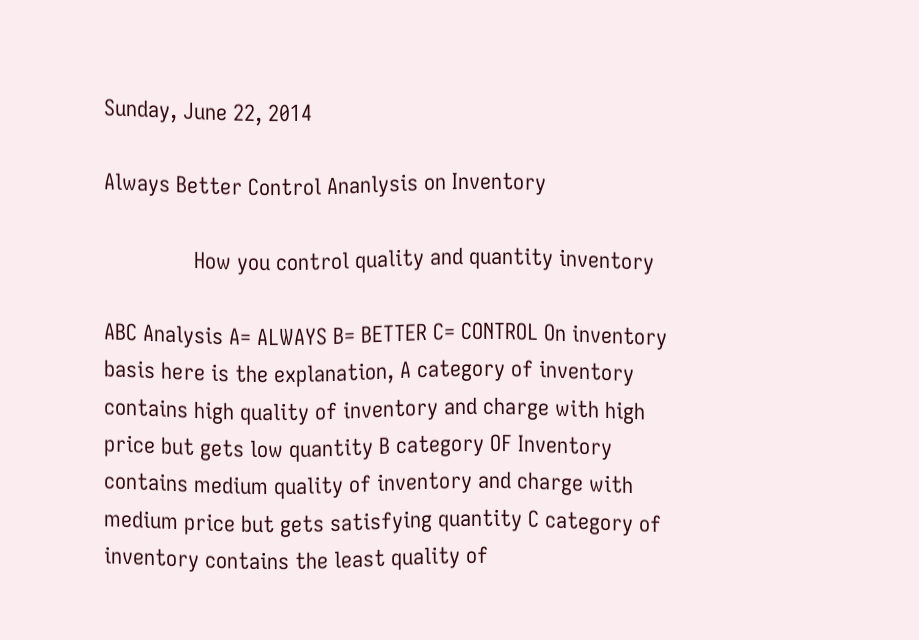Sunday, June 22, 2014

Always Better Control Ananlysis on Inventory

               How you control quality and quantity inventory

ABC Analysis A= ALWAYS B= BETTER C= CONTROL On inventory basis here is the explanation, A category of inventory contains high quality of inventory and charge with high price but gets low quantity B category OF Inventory contains medium quality of inventory and charge with medium price but gets satisfying quantity C category of inventory contains the least quality of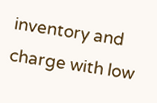inventory and charge with low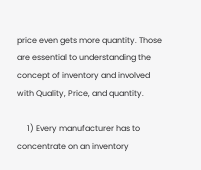price even gets more quantity. Those are essential to understanding the concept of inventory and involved with Quality, Price, and quantity.

     1) Every manufacturer has to concentrate on an inventory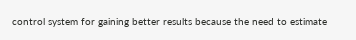control system for gaining better results because the need to estimate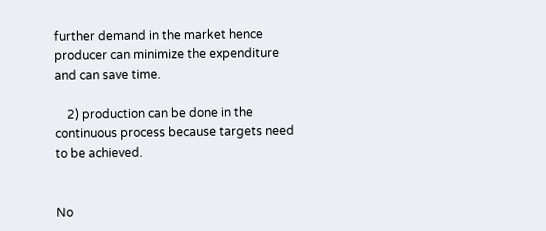further demand in the market hence producer can minimize the expenditure and can save time.

    2) production can be done in the continuous process because targets need to be achieved.


No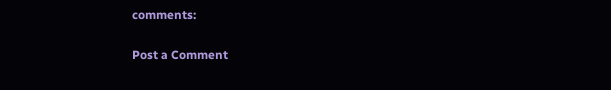comments:

Post a Comment